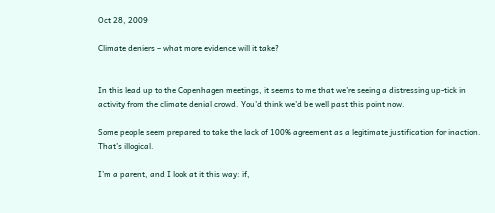Oct 28, 2009

Climate deniers – what more evidence will it take?


In this lead up to the Copenhagen meetings, it seems to me that we’re seeing a distressing up-tick in activity from the climate denial crowd. You’d think we’d be well past this point now.

Some people seem prepared to take the lack of 100% agreement as a legitimate justification for inaction. That’s illogical.

I’m a parent, and I look at it this way: if,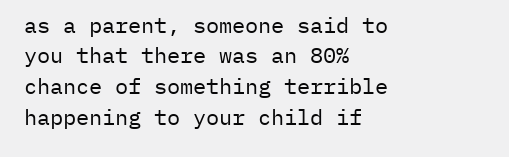as a parent, someone said to you that there was an 80% chance of something terrible happening to your child if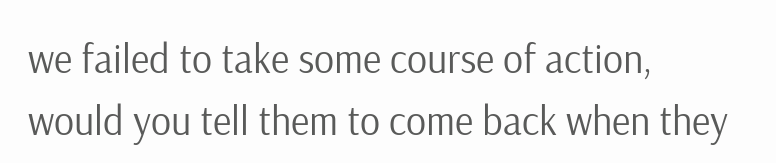we failed to take some course of action, would you tell them to come back when they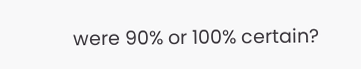were 90% or 100% certain?